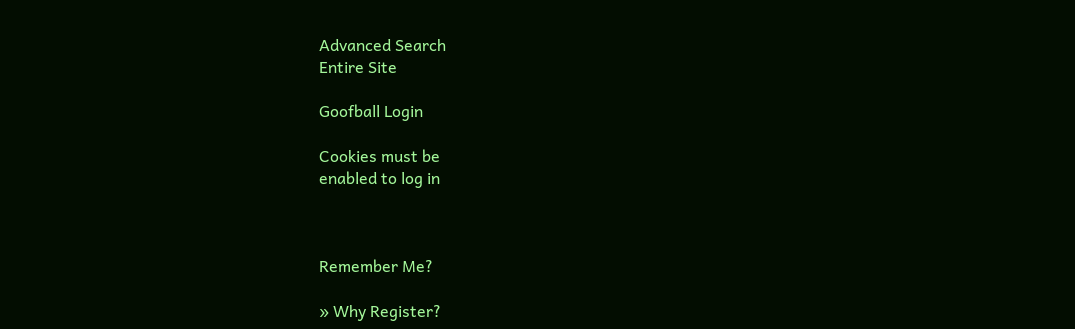Advanced Search
Entire Site

Goofball Login

Cookies must be
enabled to log in



Remember Me?

» Why Register?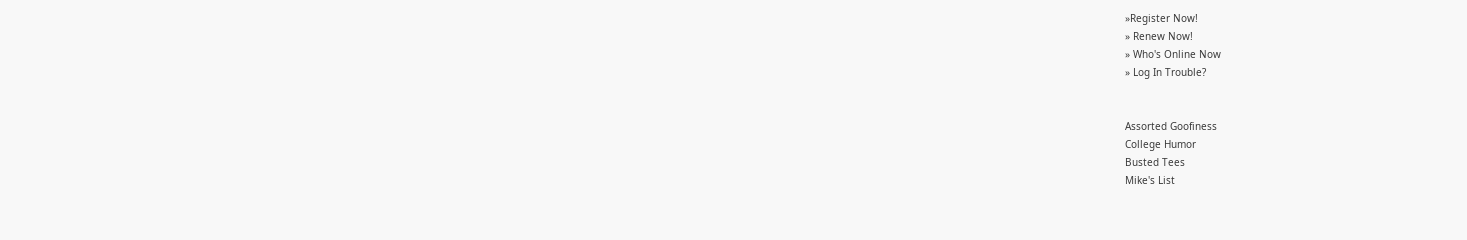»Register Now!
» Renew Now!
» Who's Online Now
» Log In Trouble?


Assorted Goofiness
College Humor
Busted Tees
Mike's List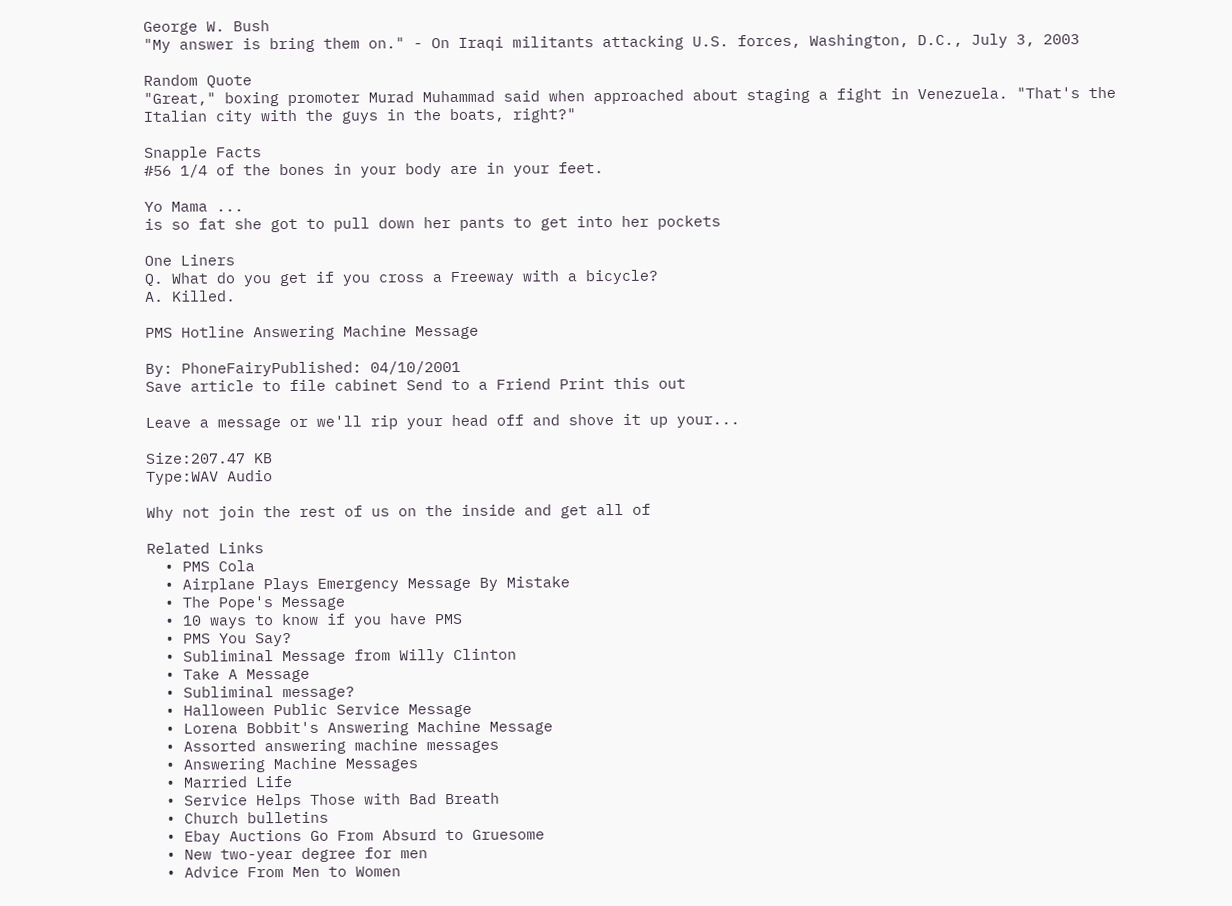George W. Bush
"My answer is bring them on." - On Iraqi militants attacking U.S. forces, Washington, D.C., July 3, 2003

Random Quote
"Great," boxing promoter Murad Muhammad said when approached about staging a fight in Venezuela. "That's the Italian city with the guys in the boats, right?"

Snapple Facts
#56 1/4 of the bones in your body are in your feet.

Yo Mama ...
is so fat she got to pull down her pants to get into her pockets

One Liners
Q. What do you get if you cross a Freeway with a bicycle?
A. Killed.

PMS Hotline Answering Machine Message

By: PhoneFairyPublished: 04/10/2001
Save article to file cabinet Send to a Friend Print this out

Leave a message or we'll rip your head off and shove it up your...

Size:207.47 KB
Type:WAV Audio

Why not join the rest of us on the inside and get all of

Related Links
  • PMS Cola
  • Airplane Plays Emergency Message By Mistake
  • The Pope's Message
  • 10 ways to know if you have PMS
  • PMS You Say?
  • Subliminal Message from Willy Clinton
  • Take A Message
  • Subliminal message?
  • Halloween Public Service Message
  • Lorena Bobbit's Answering Machine Message
  • Assorted answering machine messages
  • Answering Machine Messages
  • Married Life
  • Service Helps Those with Bad Breath
  • Church bulletins
  • Ebay Auctions Go From Absurd to Gruesome
  • New two-year degree for men
  • Advice From Men to Women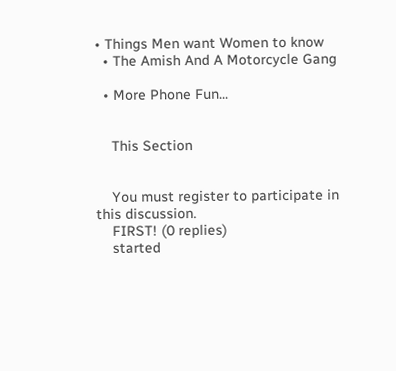• Things Men want Women to know
  • The Amish And A Motorcycle Gang

  • More Phone Fun...


    This Section


    You must register to participate in this discussion.
    FIRST! (0 replies)
    started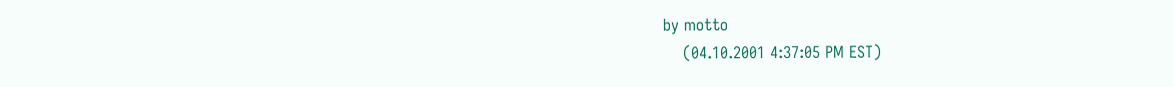by motto
    (04.10.2001 4:37:05 PM EST)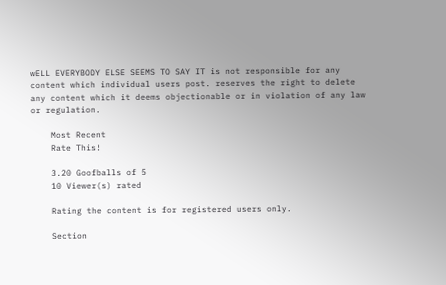wELL EVERYBODY ELSE SEEMS TO SAY IT is not responsible for any content which individual users post. reserves the right to delete any content which it deems objectionable or in violation of any law or regulation.

    Most Recent
    Rate This!

    3.20 Goofballs of 5
    10 Viewer(s) rated

    Rating the content is for registered users only.

    Section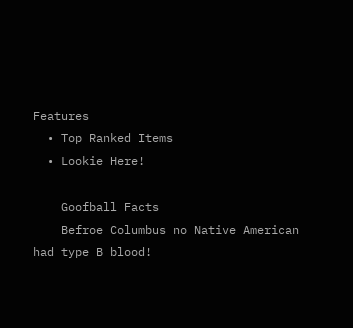Features
  • Top Ranked Items
  • Lookie Here!

    Goofball Facts
    Befroe Columbus no Native American had type B blood!